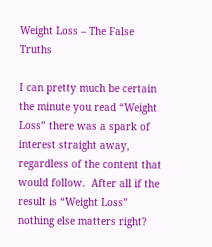Weight Loss – The False Truths

I can pretty much be certain the minute you read “Weight Loss” there was a spark of interest straight away, regardless of the content that would follow.  After all if the result is “Weight Loss” nothing else matters right?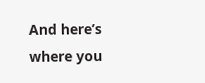And here’s where you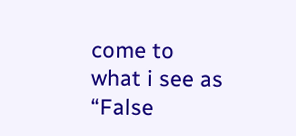come to what i see as “False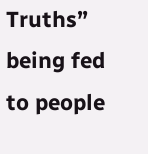Truths” being fed to people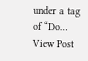under a tag of “Do…
View Post